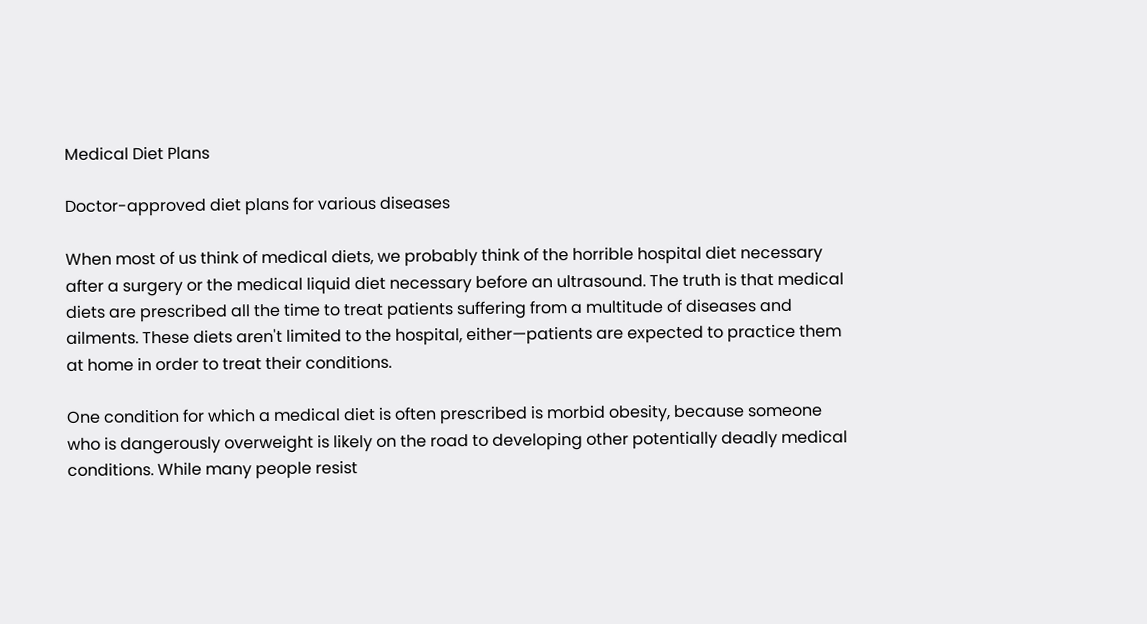Medical Diet Plans

Doctor-approved diet plans for various diseases

When most of us think of medical diets, we probably think of the horrible hospital diet necessary after a surgery or the medical liquid diet necessary before an ultrasound. The truth is that medical diets are prescribed all the time to treat patients suffering from a multitude of diseases and ailments. These diets aren't limited to the hospital, either—patients are expected to practice them at home in order to treat their conditions.

One condition for which a medical diet is often prescribed is morbid obesity, because someone who is dangerously overweight is likely on the road to developing other potentially deadly medical conditions. While many people resist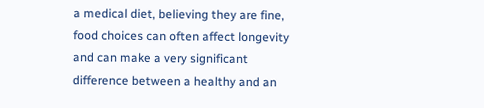a medical diet, believing they are fine, food choices can often affect longevity and can make a very significant difference between a healthy and an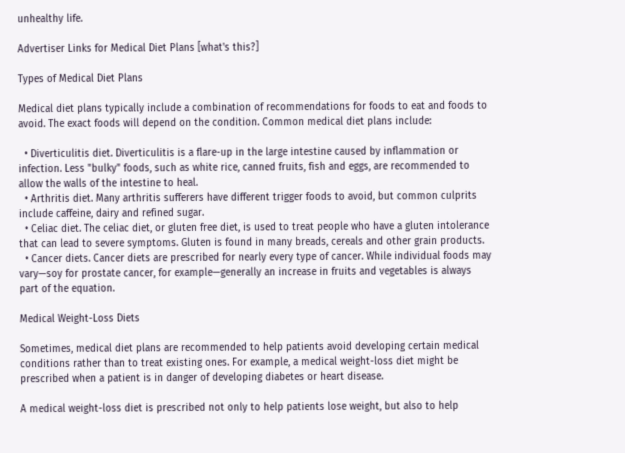unhealthy life.

Advertiser Links for Medical Diet Plans [what's this?]

Types of Medical Diet Plans

Medical diet plans typically include a combination of recommendations for foods to eat and foods to avoid. The exact foods will depend on the condition. Common medical diet plans include:

  • Diverticulitis diet. Diverticulitis is a flare-up in the large intestine caused by inflammation or infection. Less "bulky" foods, such as white rice, canned fruits, fish and eggs, are recommended to allow the walls of the intestine to heal.
  • Arthritis diet. Many arthritis sufferers have different trigger foods to avoid, but common culprits include caffeine, dairy and refined sugar.
  • Celiac diet. The celiac diet, or gluten free diet, is used to treat people who have a gluten intolerance that can lead to severe symptoms. Gluten is found in many breads, cereals and other grain products.
  • Cancer diets. Cancer diets are prescribed for nearly every type of cancer. While individual foods may vary—soy for prostate cancer, for example—generally an increase in fruits and vegetables is always part of the equation.

Medical Weight-Loss Diets

Sometimes, medical diet plans are recommended to help patients avoid developing certain medical conditions rather than to treat existing ones. For example, a medical weight-loss diet might be prescribed when a patient is in danger of developing diabetes or heart disease.

A medical weight-loss diet is prescribed not only to help patients lose weight, but also to help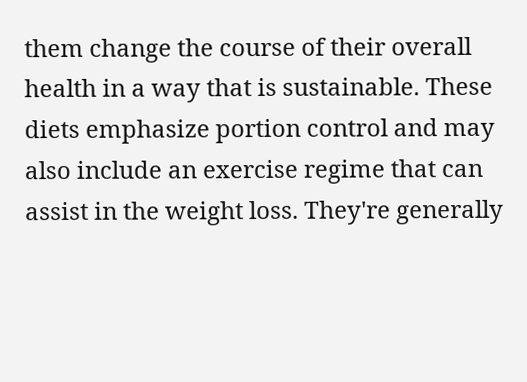them change the course of their overall health in a way that is sustainable. These diets emphasize portion control and may also include an exercise regime that can assist in the weight loss. They're generally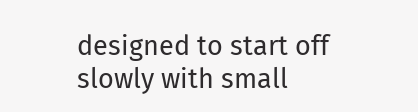designed to start off slowly with small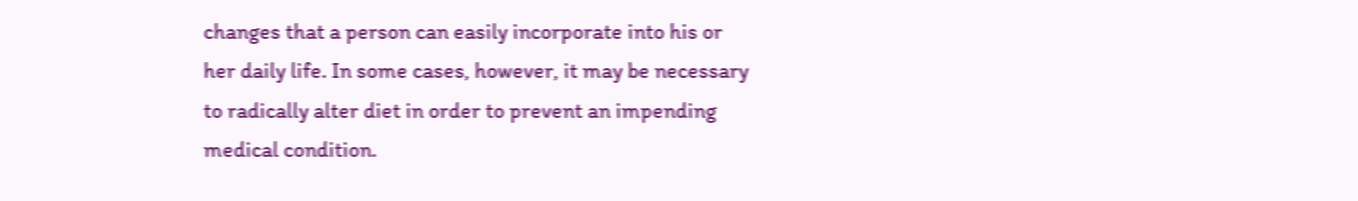changes that a person can easily incorporate into his or her daily life. In some cases, however, it may be necessary to radically alter diet in order to prevent an impending medical condition.